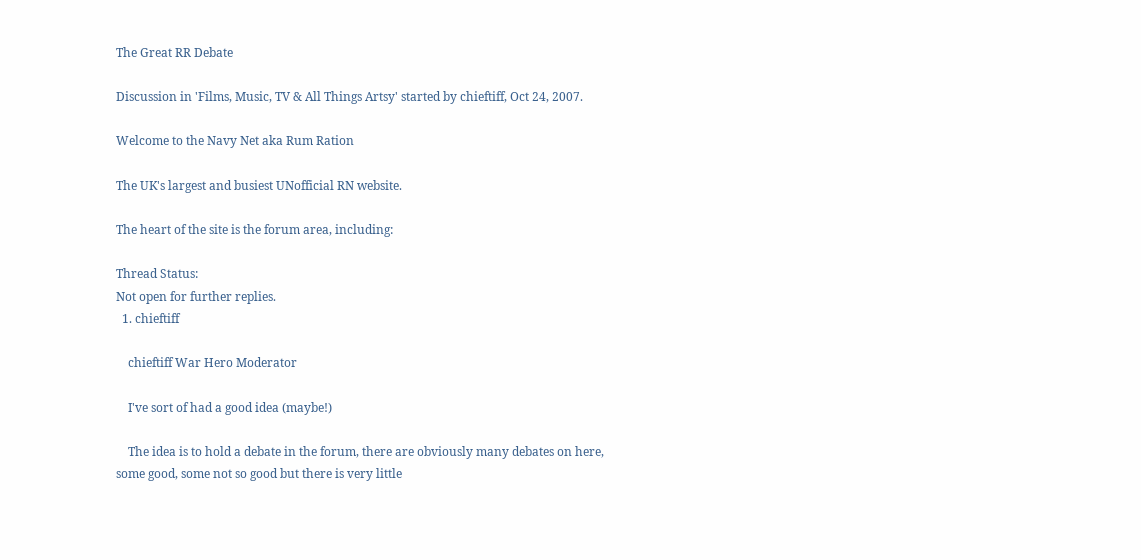The Great RR Debate

Discussion in 'Films, Music, TV & All Things Artsy' started by chieftiff, Oct 24, 2007.

Welcome to the Navy Net aka Rum Ration

The UK's largest and busiest UNofficial RN website.

The heart of the site is the forum area, including:

Thread Status:
Not open for further replies.
  1. chieftiff

    chieftiff War Hero Moderator

    I've sort of had a good idea (maybe!)

    The idea is to hold a debate in the forum, there are obviously many debates on here, some good, some not so good but there is very little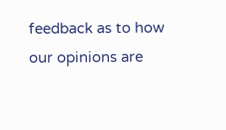feedback as to how our opinions are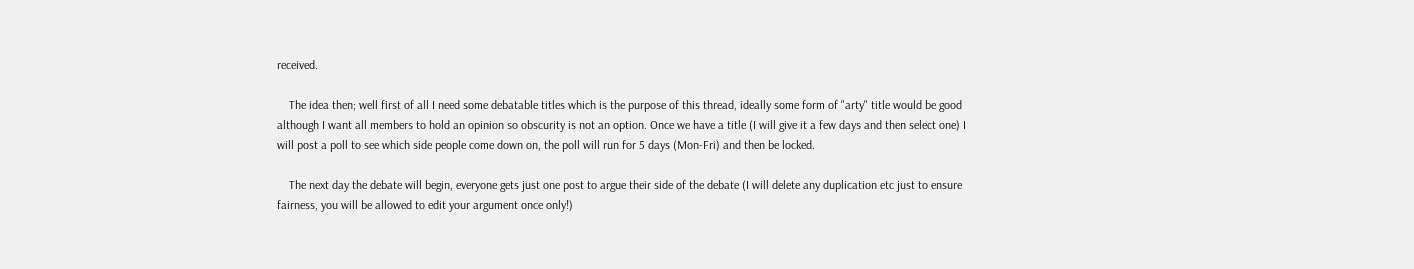received.

    The idea then; well first of all I need some debatable titles which is the purpose of this thread, ideally some form of "arty" title would be good although I want all members to hold an opinion so obscurity is not an option. Once we have a title (I will give it a few days and then select one) I will post a poll to see which side people come down on, the poll will run for 5 days (Mon-Fri) and then be locked.

    The next day the debate will begin, everyone gets just one post to argue their side of the debate (I will delete any duplication etc just to ensure fairness, you will be allowed to edit your argument once only!)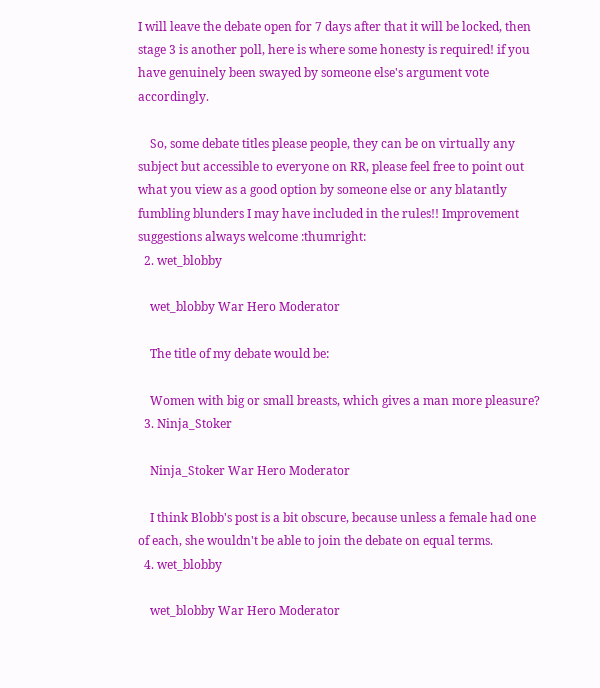I will leave the debate open for 7 days after that it will be locked, then stage 3 is another poll, here is where some honesty is required! if you have genuinely been swayed by someone else's argument vote accordingly.

    So, some debate titles please people, they can be on virtually any subject but accessible to everyone on RR, please feel free to point out what you view as a good option by someone else or any blatantly fumbling blunders I may have included in the rules!! Improvement suggestions always welcome :thumright:
  2. wet_blobby

    wet_blobby War Hero Moderator

    The title of my debate would be:

    Women with big or small breasts, which gives a man more pleasure?
  3. Ninja_Stoker

    Ninja_Stoker War Hero Moderator

    I think Blobb's post is a bit obscure, because unless a female had one of each, she wouldn't be able to join the debate on equal terms.
  4. wet_blobby

    wet_blobby War Hero Moderator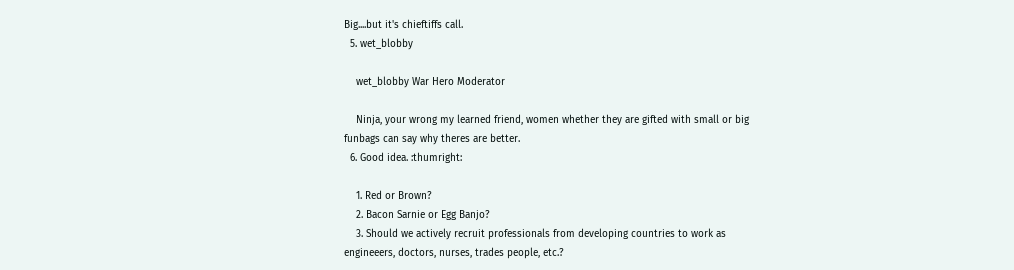Big....but it's chieftiffs call.
  5. wet_blobby

    wet_blobby War Hero Moderator

    Ninja, your wrong my learned friend, women whether they are gifted with small or big funbags can say why theres are better.
  6. Good idea. :thumright:

    1. Red or Brown?
    2. Bacon Sarnie or Egg Banjo?
    3. Should we actively recruit professionals from developing countries to work as engineeers, doctors, nurses, trades people, etc.?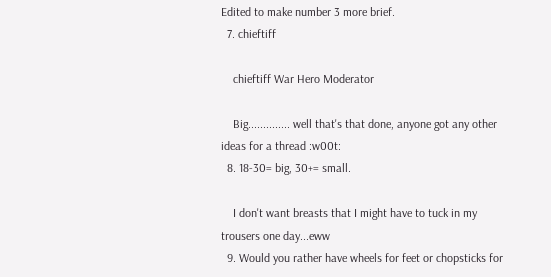Edited to make number 3 more brief.
  7. chieftiff

    chieftiff War Hero Moderator

    Big.............. well that's that done, anyone got any other ideas for a thread :w00t:
  8. 18-30= big, 30+= small.

    I don't want breasts that I might have to tuck in my trousers one day...eww
  9. Would you rather have wheels for feet or chopsticks for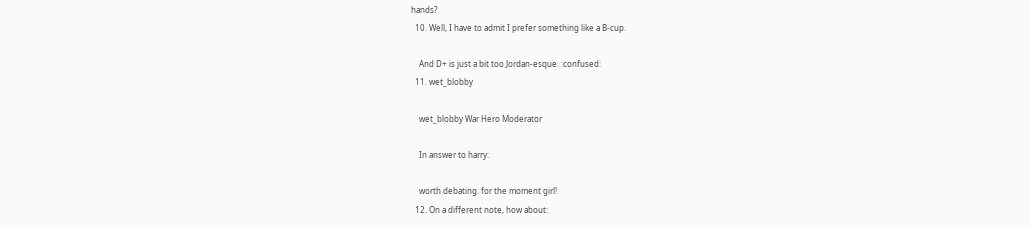hands?
  10. Well, I have to admit I prefer something like a B-cup.

    And D+ is just a bit too Jordan-esque. :confused:
  11. wet_blobby

    wet_blobby War Hero Moderator

    In answer to harry:

    worth debating. for the moment girl!
  12. On a different note, how about: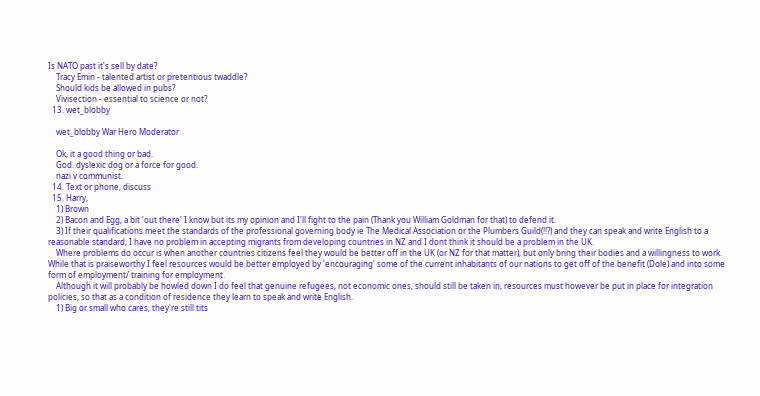Is NATO past it's sell by date?
    Tracy Emin - talented artist or pretentious twaddle?
    Should kids be allowed in pubs?
    Vivisection - essential to science or not?
  13. wet_blobby

    wet_blobby War Hero Moderator

    Ok, it a good thing or bad.
    God. dyslexic dog or a force for good.
    nazi v communist.
  14. Text or phone, discuss
  15. Harry,
    1) Brown
    2) Bacon and Egg, a bit 'out there' I know but its my opinion and I'll fight to the pain (Thank you William Goldman for that) to defend it.
    3) If their qualifications meet the standards of the professional governing body ie The Medical Association or the Plumbers Guild(!!?) and they can speak and write English to a reasonable standard, I have no problem in accepting migrants from developing countries in NZ and I dont think it should be a problem in the UK.
    Where problems do occur is when another countries citizens feel they would be better off in the UK (or NZ for that matter), but only bring their bodies and a willingness to work. While that is praiseworthy I feel resources would be better employed by 'encouraging' some of the current inhabitants of our nations to get off of the benefit (Dole) and into some form of employment/ training for employment.
    Although it will probably be howled down I do feel that genuine refugees, not economic ones, should still be taken in, resources must however be put in place for integration policies, so that as a condition of residence they learn to speak and write English.
    1) Big or small who cares, they're still tits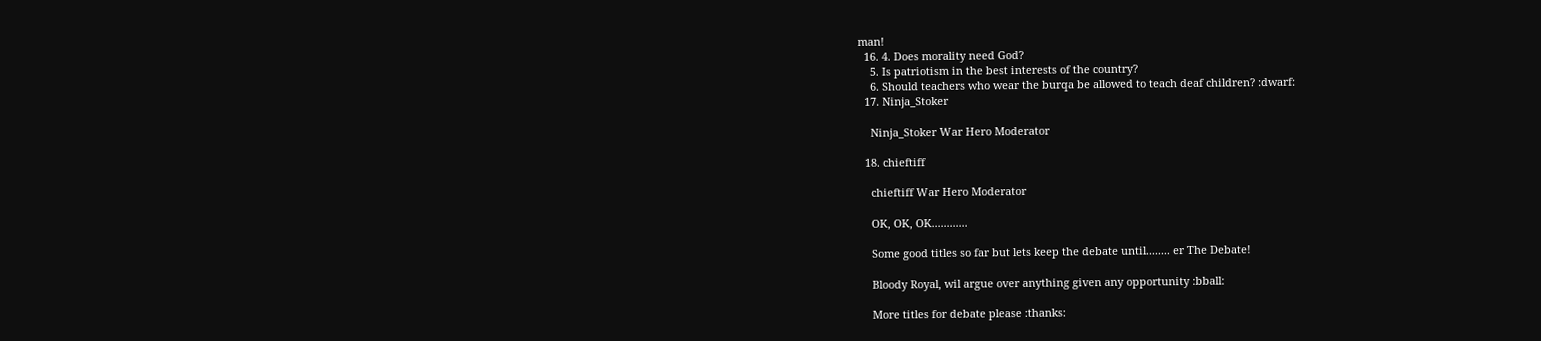man!
  16. 4. Does morality need God?
    5. Is patriotism in the best interests of the country?
    6. Should teachers who wear the burqa be allowed to teach deaf children? :dwarf:
  17. Ninja_Stoker

    Ninja_Stoker War Hero Moderator

  18. chieftiff

    chieftiff War Hero Moderator

    OK, OK, OK............

    Some good titles so far but lets keep the debate until........ er The Debate!

    Bloody Royal, wil argue over anything given any opportunity :bball:

    More titles for debate please :thanks: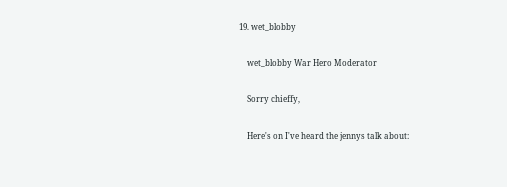19. wet_blobby

    wet_blobby War Hero Moderator

    Sorry chieffy,

    Here's on I've heard the jennys talk about: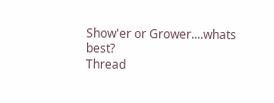Show'er or Grower....whats best?
Thread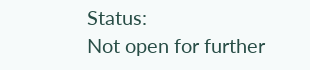Status:
Not open for further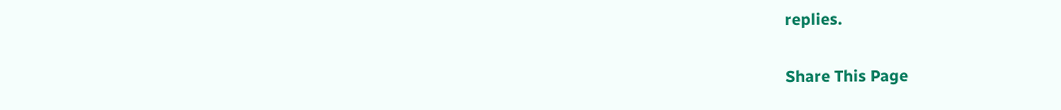replies.

Share This Page